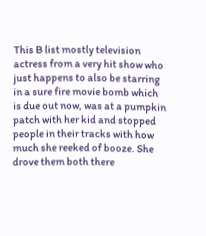This B list mostly television actress from a very hit show who just happens to also be starring in a sure fire movie bomb which is due out now, was at a pumpkin patch with her kid and stopped people in their tracks with how much she reeked of booze. She drove them both there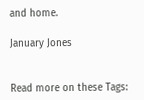and home.

January Jones


Read more on these Tags: